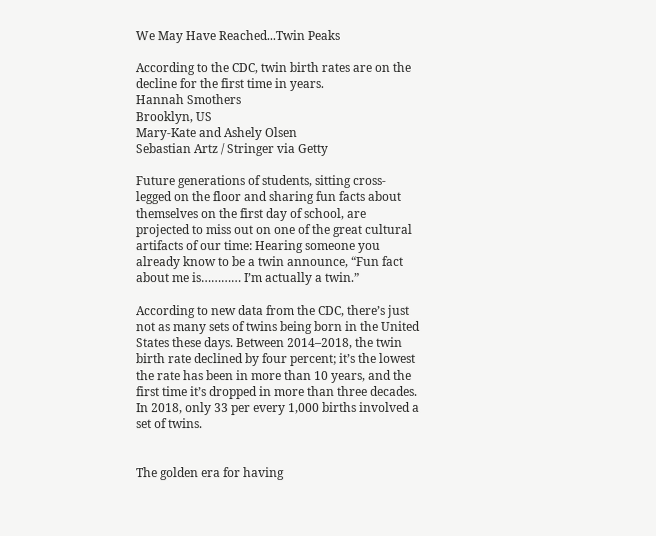We May Have Reached...Twin Peaks

According to the CDC, twin birth rates are on the decline for the first time in years.
Hannah Smothers
Brooklyn, US
Mary-Kate and Ashely Olsen
Sebastian Artz / Stringer via Getty

Future generations of students, sitting cross-legged on the floor and sharing fun facts about themselves on the first day of school, are projected to miss out on one of the great cultural artifacts of our time: Hearing someone you already know to be a twin announce, “Fun fact about me is………… I’m actually a twin.”

According to new data from the CDC, there’s just not as many sets of twins being born in the United States these days. Between 2014–2018, the twin birth rate declined by four percent; it’s the lowest the rate has been in more than 10 years, and the first time it’s dropped in more than three decades. In 2018, only 33 per every 1,000 births involved a set of twins.


The golden era for having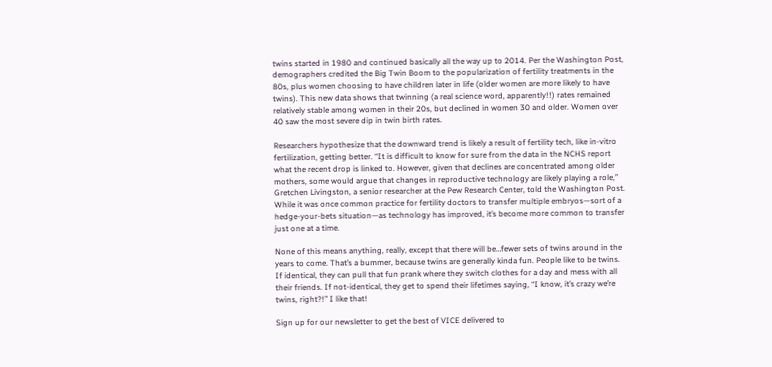twins started in 1980 and continued basically all the way up to 2014. Per the Washington Post, demographers credited the Big Twin Boom to the popularization of fertility treatments in the 80s, plus women choosing to have children later in life (older women are more likely to have twins). This new data shows that twinning (a real science word, apparently!!) rates remained relatively stable among women in their 20s, but declined in women 30 and older. Women over 40 saw the most severe dip in twin birth rates.

Researchers hypothesize that the downward trend is likely a result of fertility tech, like in-vitro fertilization, getting better. “It is difficult to know for sure from the data in the NCHS report what the recent drop is linked to. However, given that declines are concentrated among older mothers, some would argue that changes in reproductive technology are likely playing a role,” Gretchen Livingston, a senior researcher at the Pew Research Center, told the Washington Post. While it was once common practice for fertility doctors to transfer multiple embryos—sort of a hedge-your-bets situation—as technology has improved, it’s become more common to transfer just one at a time.

None of this means anything, really, except that there will be…fewer sets of twins around in the years to come. That’s a bummer, because twins are generally kinda fun. People like to be twins. If identical, they can pull that fun prank where they switch clothes for a day and mess with all their friends. If not-identical, they get to spend their lifetimes saying, “I know, it’s crazy we’re twins, right?!” I like that!

Sign up for our newsletter to get the best of VICE delivered to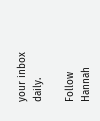your inbox daily.

Follow Hannah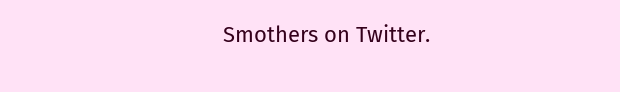Smothers on Twitter.